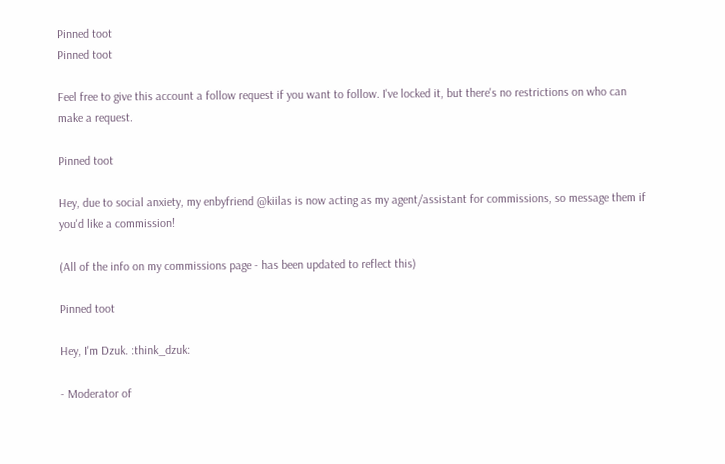Pinned toot
Pinned toot

Feel free to give this account a follow request if you want to follow. I've locked it, but there's no restrictions on who can make a request.

Pinned toot

Hey, due to social anxiety, my enbyfriend @kiilas is now acting as my agent/assistant for commissions, so message them if you'd like a commission!

(All of the info on my commissions page - has been updated to reflect this)

Pinned toot

Hey, I'm Dzuk. :think_dzuk:

- Moderator of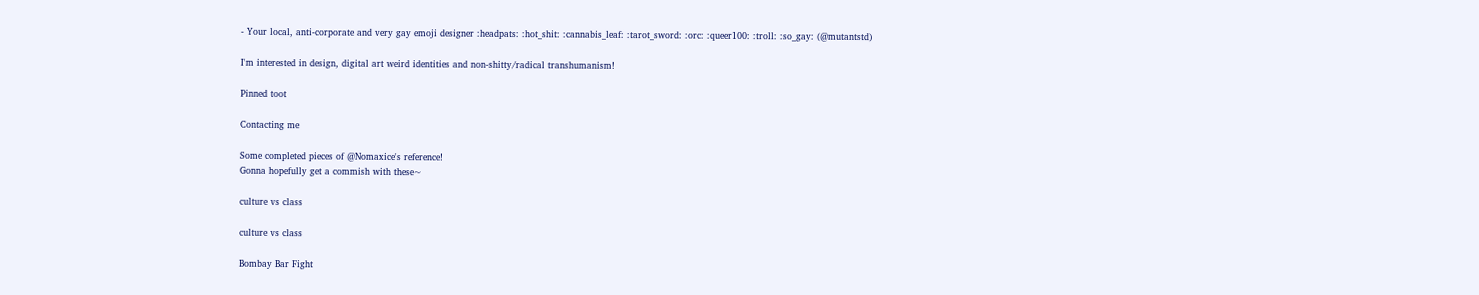- Your local, anti-corporate and very gay emoji designer :headpats: :hot_shit: :cannabis_leaf: :tarot_sword: :orc: :queer100: :troll: :so_gay: (@mutantstd)

I'm interested in design, digital art weird identities and non-shitty/radical transhumanism!

Pinned toot

Contacting me

Some completed pieces of @Nomaxice's reference!
Gonna hopefully get a commish with these~

culture vs class

culture vs class

Bombay Bar Fight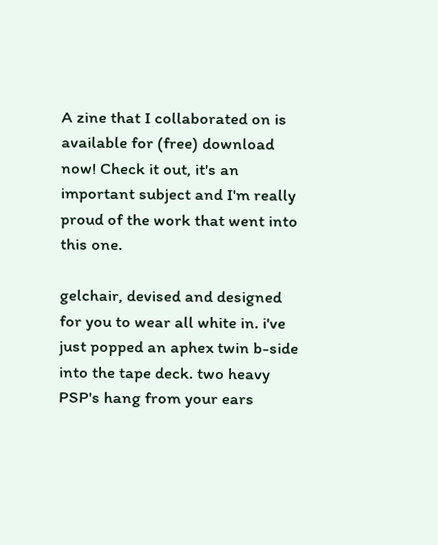A zine that I collaborated on is available for (free) download now! Check it out, it's an important subject and I'm really proud of the work that went into this one.

gelchair, devised and designed for you to wear all white in. i've just popped an aphex twin b-side into the tape deck. two heavy PSP's hang from your ears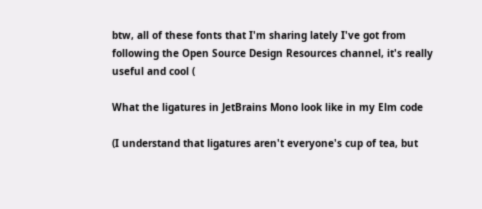btw, all of these fonts that I'm sharing lately I've got from following the Open Source Design Resources channel, it's really useful and cool (

What the ligatures in JetBrains Mono look like in my Elm code

(I understand that ligatures aren't everyone's cup of tea, but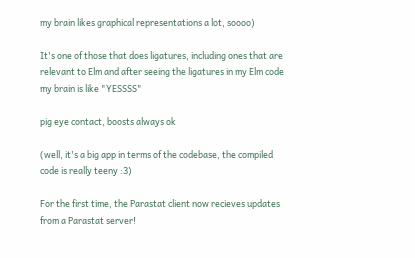my brain likes graphical representations a lot, soooo)

It's one of those that does ligatures, including ones that are relevant to Elm and after seeing the ligatures in my Elm code my brain is like "YESSSS"

pig eye contact, boosts always ok

(well, it's a big app in terms of the codebase, the compiled code is really teeny :3)

For the first time, the Parastat client now recieves updates from a Parastat server!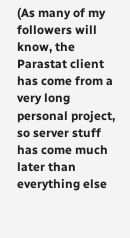(As many of my followers will know, the Parastat client has come from a very long personal project, so server stuff has come much later than everything else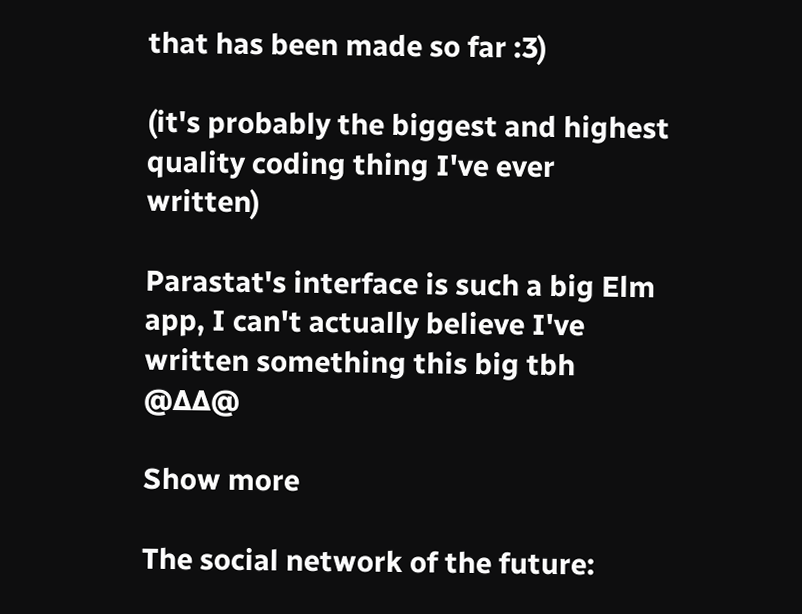that has been made so far :3)

(it's probably the biggest and highest quality coding thing I've ever written)

Parastat's interface is such a big Elm app, I can't actually believe I've written something this big tbh @∆∆@

Show more

The social network of the future: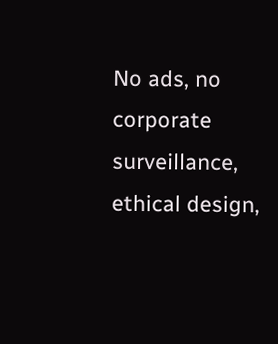No ads, no corporate surveillance, ethical design,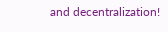and decentralization!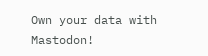Own your data with Mastodon!